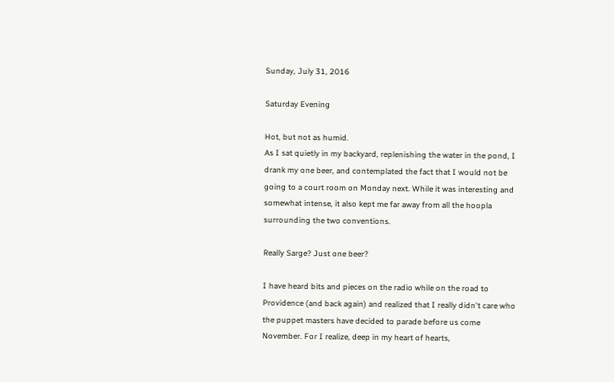Sunday, July 31, 2016

Saturday Evening

Hot, but not as humid.
As I sat quietly in my backyard, replenishing the water in the pond, I drank my one beer, and contemplated the fact that I would not be going to a court room on Monday next. While it was interesting and somewhat intense, it also kept me far away from all the hoopla surrounding the two conventions.

Really Sarge? Just one beer?

I have heard bits and pieces on the radio while on the road to Providence (and back again) and realized that I really didn't care who the puppet masters have decided to parade before us come November. For I realize, deep in my heart of hearts,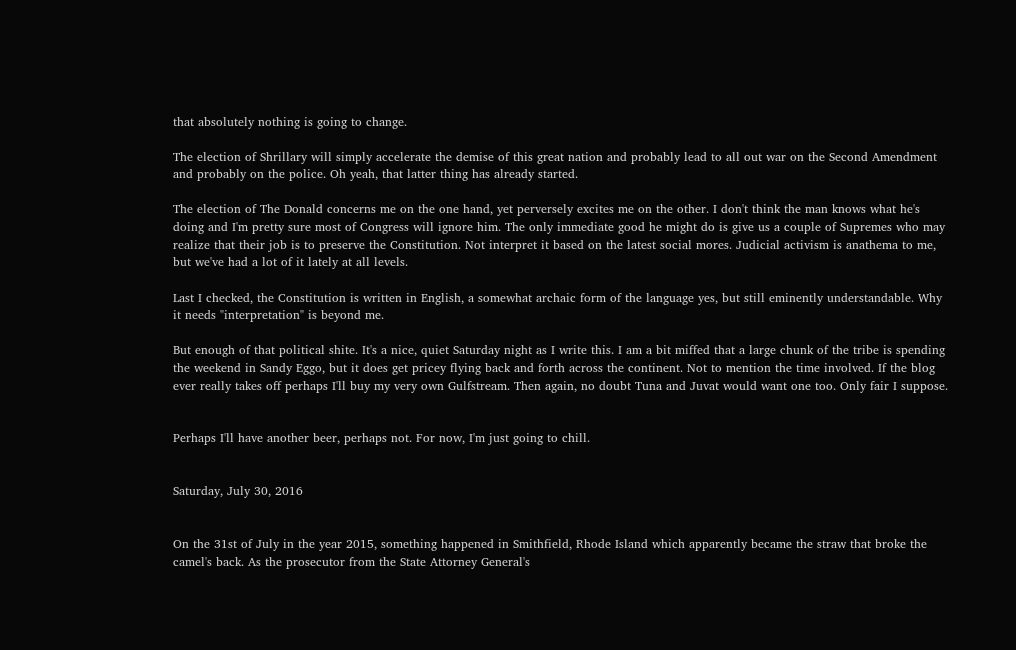that absolutely nothing is going to change.

The election of Shrillary will simply accelerate the demise of this great nation and probably lead to all out war on the Second Amendment and probably on the police. Oh yeah, that latter thing has already started.

The election of The Donald concerns me on the one hand, yet perversely excites me on the other. I don't think the man knows what he's doing and I'm pretty sure most of Congress will ignore him. The only immediate good he might do is give us a couple of Supremes who may realize that their job is to preserve the Constitution. Not interpret it based on the latest social mores. Judicial activism is anathema to me, but we've had a lot of it lately at all levels.

Last I checked, the Constitution is written in English, a somewhat archaic form of the language yes, but still eminently understandable. Why it needs "interpretation" is beyond me.

But enough of that political shite. It's a nice, quiet Saturday night as I write this. I am a bit miffed that a large chunk of the tribe is spending the weekend in Sandy Eggo, but it does get pricey flying back and forth across the continent. Not to mention the time involved. If the blog ever really takes off perhaps I'll buy my very own Gulfstream. Then again, no doubt Tuna and Juvat would want one too. Only fair I suppose.


Perhaps I'll have another beer, perhaps not. For now, I'm just going to chill.


Saturday, July 30, 2016


On the 31st of July in the year 2015, something happened in Smithfield, Rhode Island which apparently became the straw that broke the camel's back. As the prosecutor from the State Attorney General's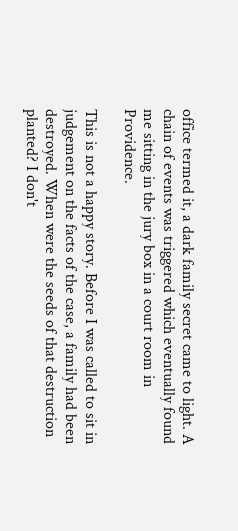office termed it, a dark family secret came to light. A chain of events was triggered which eventually found me sitting in the jury box in a court room in Providence.

This is not a happy story. Before I was called to sit in judgement on the facts of the case, a family had been destroyed. When were the seeds of that destruction planted? I don't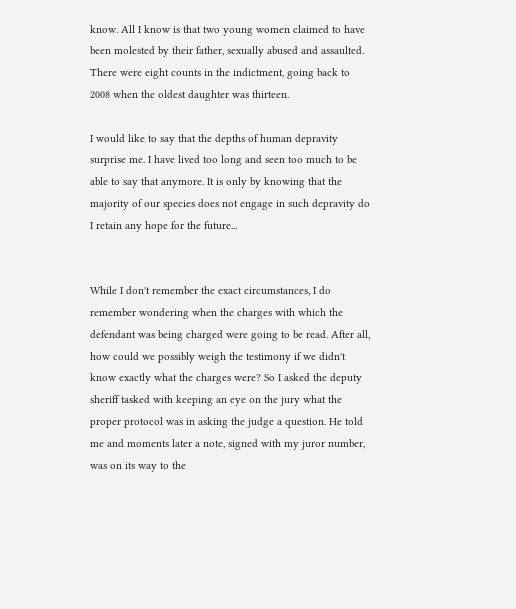know. All I know is that two young women claimed to have been molested by their father, sexually abused and assaulted. There were eight counts in the indictment, going back to 2008 when the oldest daughter was thirteen.

I would like to say that the depths of human depravity surprise me. I have lived too long and seen too much to be able to say that anymore. It is only by knowing that the majority of our species does not engage in such depravity do I retain any hope for the future...


While I don't remember the exact circumstances, I do remember wondering when the charges with which the defendant was being charged were going to be read. After all, how could we possibly weigh the testimony if we didn't know exactly what the charges were? So I asked the deputy sheriff tasked with keeping an eye on the jury what the proper protocol was in asking the judge a question. He told me and moments later a note, signed with my juror number, was on its way to the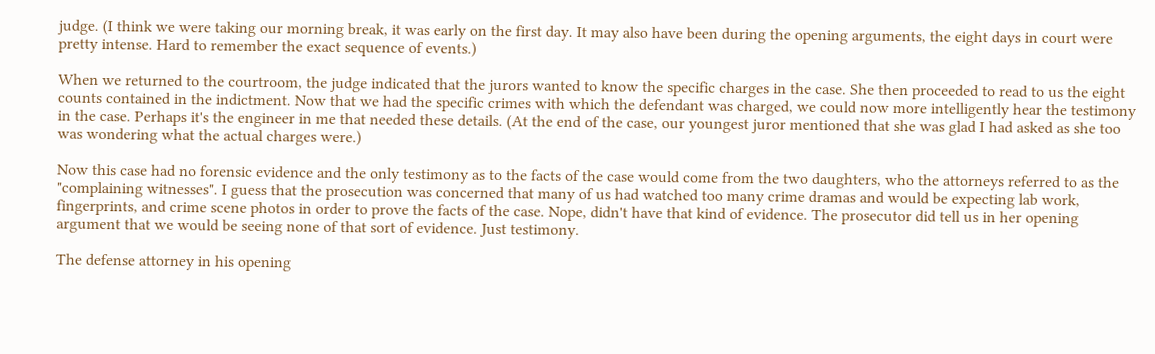judge. (I think we were taking our morning break, it was early on the first day. It may also have been during the opening arguments, the eight days in court were pretty intense. Hard to remember the exact sequence of events.)

When we returned to the courtroom, the judge indicated that the jurors wanted to know the specific charges in the case. She then proceeded to read to us the eight counts contained in the indictment. Now that we had the specific crimes with which the defendant was charged, we could now more intelligently hear the testimony in the case. Perhaps it's the engineer in me that needed these details. (At the end of the case, our youngest juror mentioned that she was glad I had asked as she too was wondering what the actual charges were.)

Now this case had no forensic evidence and the only testimony as to the facts of the case would come from the two daughters, who the attorneys referred to as the "complaining witnesses". I guess that the prosecution was concerned that many of us had watched too many crime dramas and would be expecting lab work, fingerprints, and crime scene photos in order to prove the facts of the case. Nope, didn't have that kind of evidence. The prosecutor did tell us in her opening argument that we would be seeing none of that sort of evidence. Just testimony.

The defense attorney in his opening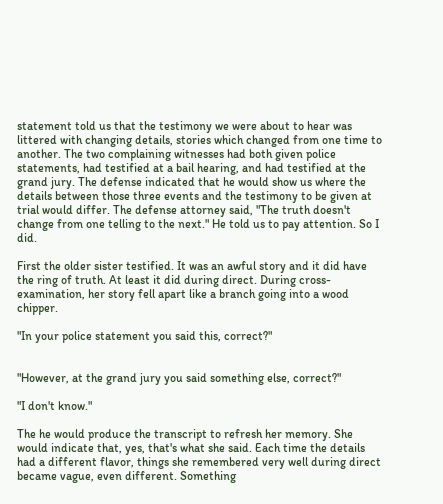statement told us that the testimony we were about to hear was littered with changing details, stories which changed from one time to another. The two complaining witnesses had both given police statements, had testified at a bail hearing, and had testified at the grand jury. The defense indicated that he would show us where the details between those three events and the testimony to be given at trial would differ. The defense attorney said, "The truth doesn't change from one telling to the next." He told us to pay attention. So I did.

First the older sister testified. It was an awful story and it did have the ring of truth. At least it did during direct. During cross-examination, her story fell apart like a branch going into a wood chipper.

"In your police statement you said this, correct?"


"However, at the grand jury you said something else, correct?"

"I don't know."

The he would produce the transcript to refresh her memory. She would indicate that, yes, that's what she said. Each time the details had a different flavor, things she remembered very well during direct became vague, even different. Something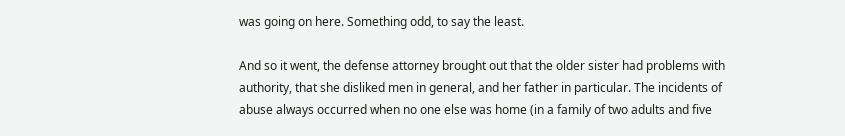was going on here. Something odd, to say the least.

And so it went, the defense attorney brought out that the older sister had problems with authority, that she disliked men in general, and her father in particular. The incidents of abuse always occurred when no one else was home (in a family of two adults and five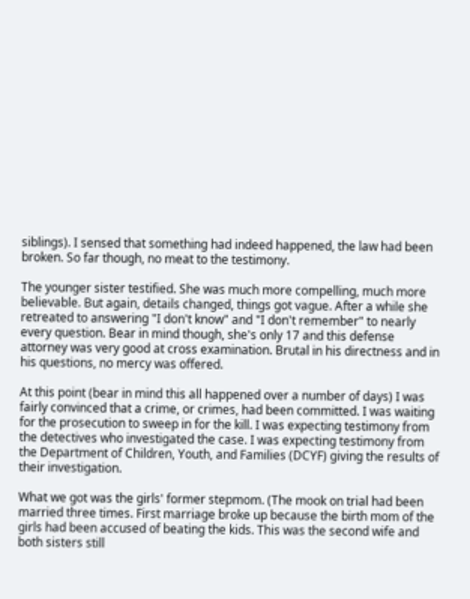siblings). I sensed that something had indeed happened, the law had been broken. So far though, no meat to the testimony.

The younger sister testified. She was much more compelling, much more believable. But again, details changed, things got vague. After a while she retreated to answering "I don't know" and "I don't remember" to nearly every question. Bear in mind though, she's only 17 and this defense attorney was very good at cross examination. Brutal in his directness and in his questions, no mercy was offered.

At this point (bear in mind this all happened over a number of days) I was fairly convinced that a crime, or crimes, had been committed. I was waiting for the prosecution to sweep in for the kill. I was expecting testimony from the detectives who investigated the case. I was expecting testimony from the Department of Children, Youth, and Families (DCYF) giving the results of their investigation.

What we got was the girls' former stepmom. (The mook on trial had been married three times. First marriage broke up because the birth mom of the girls had been accused of beating the kids. This was the second wife and both sisters still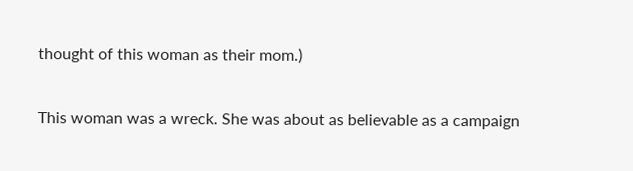thought of this woman as their mom.)

This woman was a wreck. She was about as believable as a campaign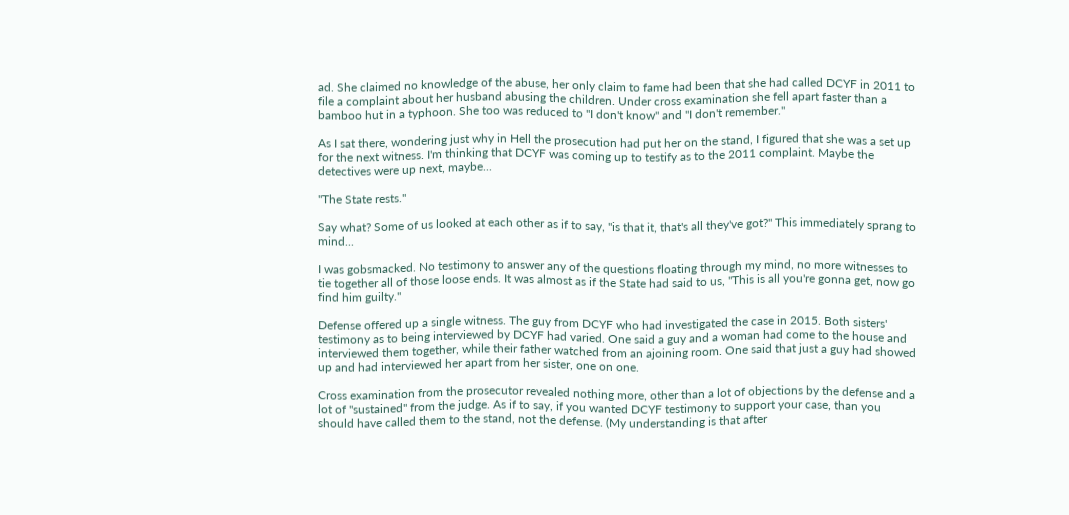ad. She claimed no knowledge of the abuse, her only claim to fame had been that she had called DCYF in 2011 to file a complaint about her husband abusing the children. Under cross examination she fell apart faster than a bamboo hut in a typhoon. She too was reduced to "I don't know" and "I don't remember."

As I sat there, wondering just why in Hell the prosecution had put her on the stand, I figured that she was a set up for the next witness. I'm thinking that DCYF was coming up to testify as to the 2011 complaint. Maybe the detectives were up next, maybe...

"The State rests."

Say what? Some of us looked at each other as if to say, "is that it, that's all they've got?" This immediately sprang to mind...

I was gobsmacked. No testimony to answer any of the questions floating through my mind, no more witnesses to tie together all of those loose ends. It was almost as if the State had said to us, "This is all you're gonna get, now go find him guilty."

Defense offered up a single witness. The guy from DCYF who had investigated the case in 2015. Both sisters' testimony as to being interviewed by DCYF had varied. One said a guy and a woman had come to the house and interviewed them together, while their father watched from an ajoining room. One said that just a guy had showed up and had interviewed her apart from her sister, one on one.

Cross examination from the prosecutor revealed nothing more, other than a lot of objections by the defense and a lot of "sustained" from the judge. As if to say, if you wanted DCYF testimony to support your case, than you should have called them to the stand, not the defense. (My understanding is that after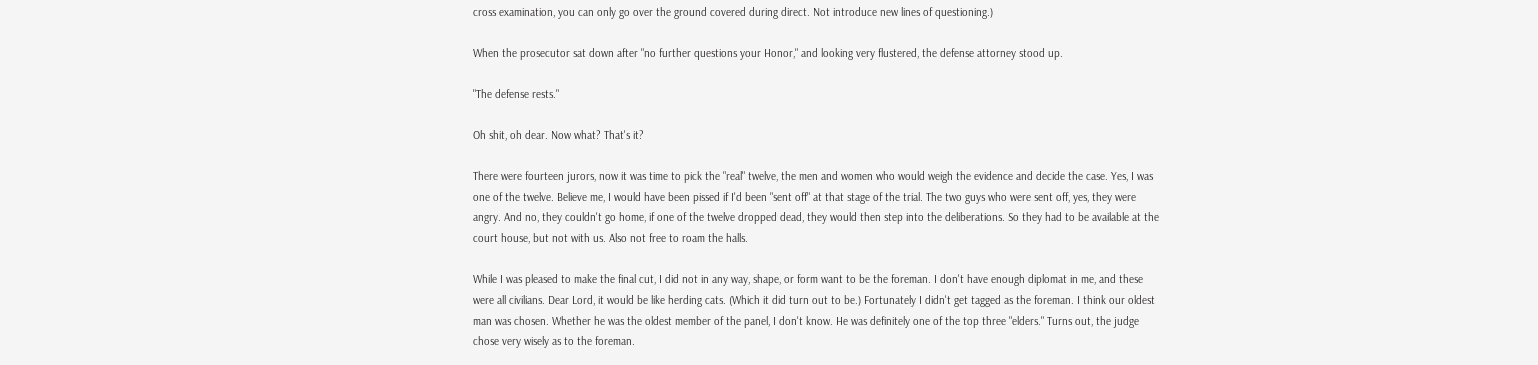cross examination, you can only go over the ground covered during direct. Not introduce new lines of questioning.)

When the prosecutor sat down after "no further questions your Honor," and looking very flustered, the defense attorney stood up.

"The defense rests."

Oh shit, oh dear. Now what? That's it?

There were fourteen jurors, now it was time to pick the "real" twelve, the men and women who would weigh the evidence and decide the case. Yes, I was one of the twelve. Believe me, I would have been pissed if I'd been "sent off" at that stage of the trial. The two guys who were sent off, yes, they were angry. And no, they couldn't go home, if one of the twelve dropped dead, they would then step into the deliberations. So they had to be available at the court house, but not with us. Also not free to roam the halls.

While I was pleased to make the final cut, I did not in any way, shape, or form want to be the foreman. I don't have enough diplomat in me, and these were all civilians. Dear Lord, it would be like herding cats. (Which it did turn out to be.) Fortunately I didn't get tagged as the foreman. I think our oldest man was chosen. Whether he was the oldest member of the panel, I don't know. He was definitely one of the top three "elders." Turns out, the judge chose very wisely as to the foreman.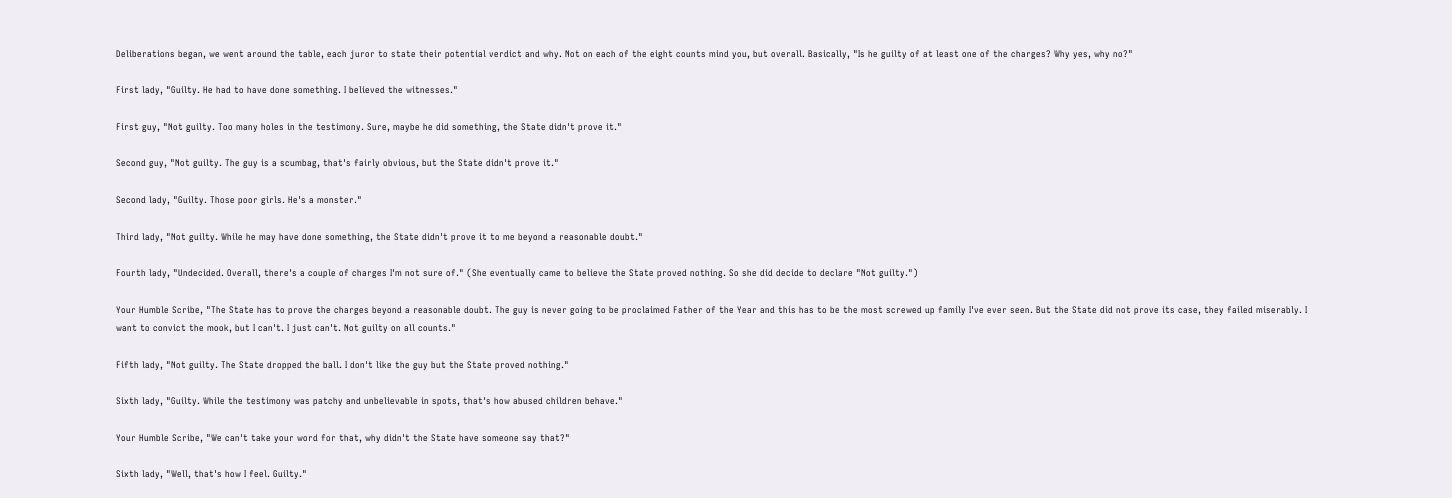Deliberations began, we went around the table, each juror to state their potential verdict and why. Not on each of the eight counts mind you, but overall. Basically, "Is he guilty of at least one of the charges? Why yes, why no?"

First lady, "Guilty. He had to have done something. I believed the witnesses."

First guy, "Not guilty. Too many holes in the testimony. Sure, maybe he did something, the State didn't prove it."

Second guy, "Not guilty. The guy is a scumbag, that's fairly obvious, but the State didn't prove it."

Second lady, "Guilty. Those poor girls. He's a monster."

Third lady, "Not guilty. While he may have done something, the State didn't prove it to me beyond a reasonable doubt."

Fourth lady, "Undecided. Overall, there's a couple of charges I'm not sure of." (She eventually came to believe the State proved nothing. So she did decide to declare "Not guilty.")

Your Humble Scribe, "The State has to prove the charges beyond a reasonable doubt. The guy is never going to be proclaimed Father of the Year and this has to be the most screwed up family I've ever seen. But the State did not prove its case, they failed miserably. I want to convict the mook, but I can't. I just can't. Not guilty on all counts."

Fifth lady, "Not guilty. The State dropped the ball. I don't like the guy but the State proved nothing."

Sixth lady, "Guilty. While the testimony was patchy and unbelievable in spots, that's how abused children behave."

Your Humble Scribe, "We can't take your word for that, why didn't the State have someone say that?"

Sixth lady, "Well, that's how I feel. Guilty."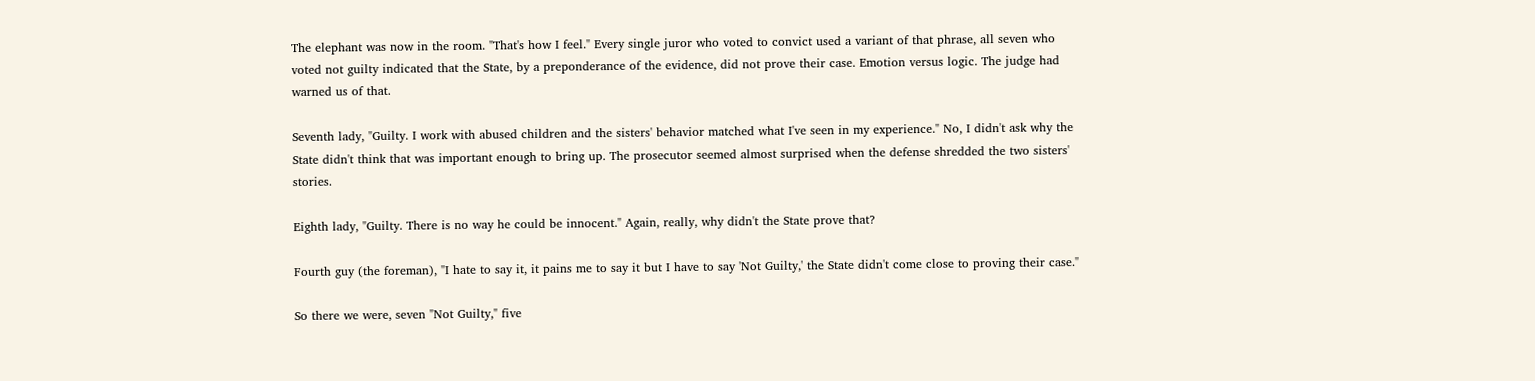The elephant was now in the room. "That's how I feel." Every single juror who voted to convict used a variant of that phrase, all seven who voted not guilty indicated that the State, by a preponderance of the evidence, did not prove their case. Emotion versus logic. The judge had warned us of that.

Seventh lady, "Guilty. I work with abused children and the sisters' behavior matched what I've seen in my experience." No, I didn't ask why the State didn't think that was important enough to bring up. The prosecutor seemed almost surprised when the defense shredded the two sisters' stories.

Eighth lady, "Guilty. There is no way he could be innocent." Again, really, why didn't the State prove that?

Fourth guy (the foreman), "I hate to say it, it pains me to say it but I have to say 'Not Guilty,' the State didn't come close to proving their case."

So there we were, seven "Not Guilty," five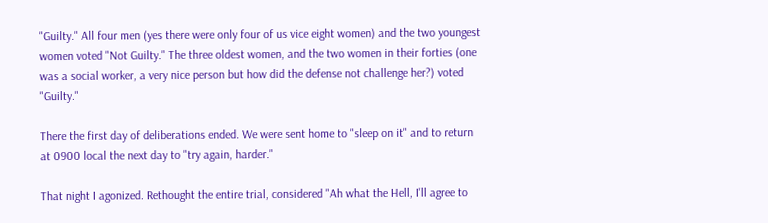"Guilty." All four men (yes there were only four of us vice eight women) and the two youngest women voted "Not Guilty." The three oldest women, and the two women in their forties (one was a social worker, a very nice person but how did the defense not challenge her?) voted "Guilty."

There the first day of deliberations ended. We were sent home to "sleep on it" and to return at 0900 local the next day to "try again, harder."

That night I agonized. Rethought the entire trial, considered "Ah what the Hell, I'll agree to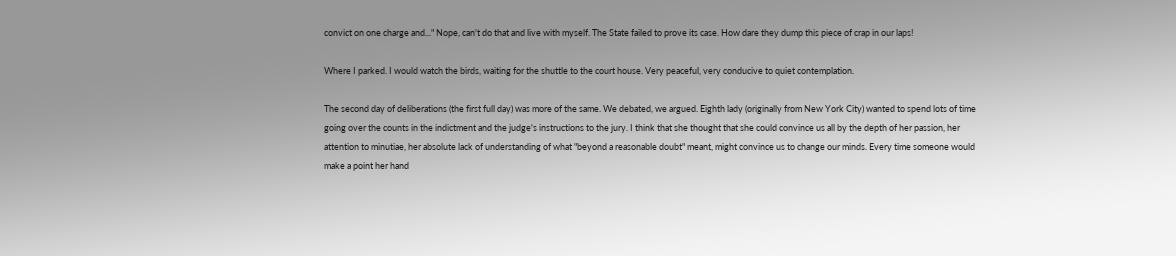convict on one charge and..." Nope, can't do that and live with myself. The State failed to prove its case. How dare they dump this piece of crap in our laps!

Where I parked. I would watch the birds, waiting for the shuttle to the court house. Very peaceful, very conducive to quiet contemplation.

The second day of deliberations (the first full day) was more of the same. We debated, we argued. Eighth lady (originally from New York City) wanted to spend lots of time going over the counts in the indictment and the judge's instructions to the jury. I think that she thought that she could convince us all by the depth of her passion, her attention to minutiae, her absolute lack of understanding of what "beyond a reasonable doubt" meant, might convince us to change our minds. Every time someone would make a point her hand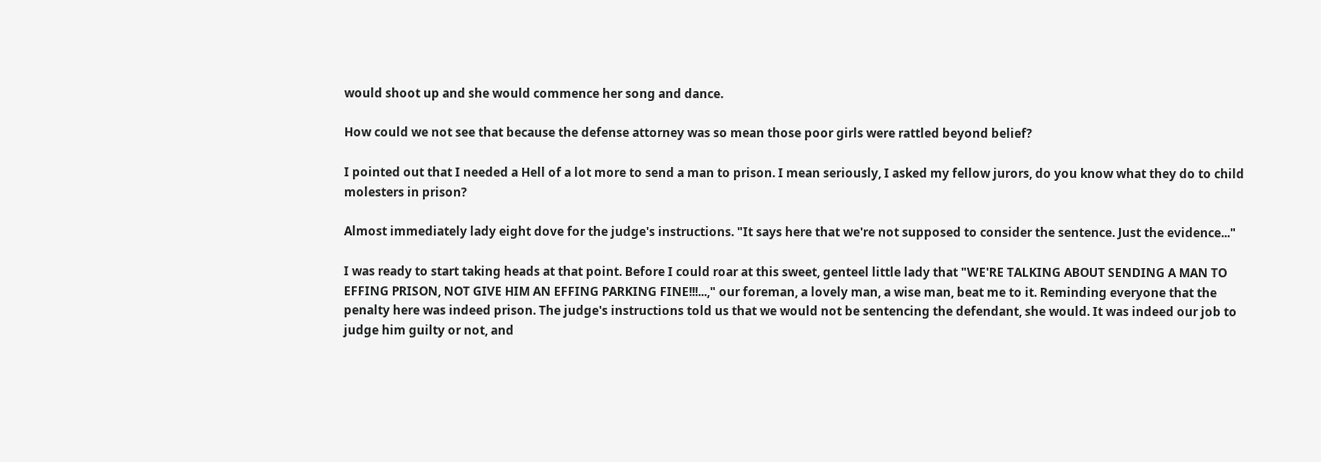would shoot up and she would commence her song and dance.

How could we not see that because the defense attorney was so mean those poor girls were rattled beyond belief?

I pointed out that I needed a Hell of a lot more to send a man to prison. I mean seriously, I asked my fellow jurors, do you know what they do to child molesters in prison?

Almost immediately lady eight dove for the judge's instructions. "It says here that we're not supposed to consider the sentence. Just the evidence..."

I was ready to start taking heads at that point. Before I could roar at this sweet, genteel little lady that "WE'RE TALKING ABOUT SENDING A MAN TO EFFING PRISON, NOT GIVE HIM AN EFFING PARKING FINE!!!...," our foreman, a lovely man, a wise man, beat me to it. Reminding everyone that the penalty here was indeed prison. The judge's instructions told us that we would not be sentencing the defendant, she would. It was indeed our job to judge him guilty or not, and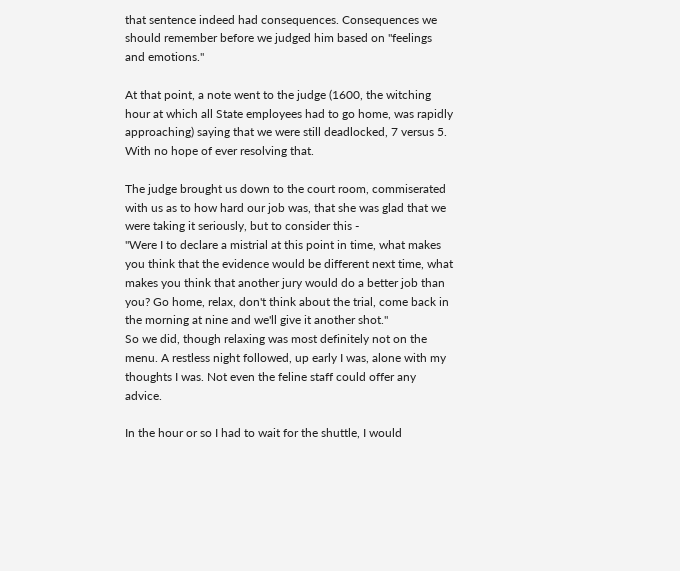that sentence indeed had consequences. Consequences we should remember before we judged him based on "feelings and emotions."

At that point, a note went to the judge (1600, the witching hour at which all State employees had to go home, was rapidly approaching) saying that we were still deadlocked, 7 versus 5. With no hope of ever resolving that.

The judge brought us down to the court room, commiserated with us as to how hard our job was, that she was glad that we were taking it seriously, but to consider this -
"Were I to declare a mistrial at this point in time, what makes you think that the evidence would be different next time, what makes you think that another jury would do a better job than you? Go home, relax, don't think about the trial, come back in the morning at nine and we'll give it another shot."
So we did, though relaxing was most definitely not on the menu. A restless night followed, up early I was, alone with my thoughts I was. Not even the feline staff could offer any advice.

In the hour or so I had to wait for the shuttle, I would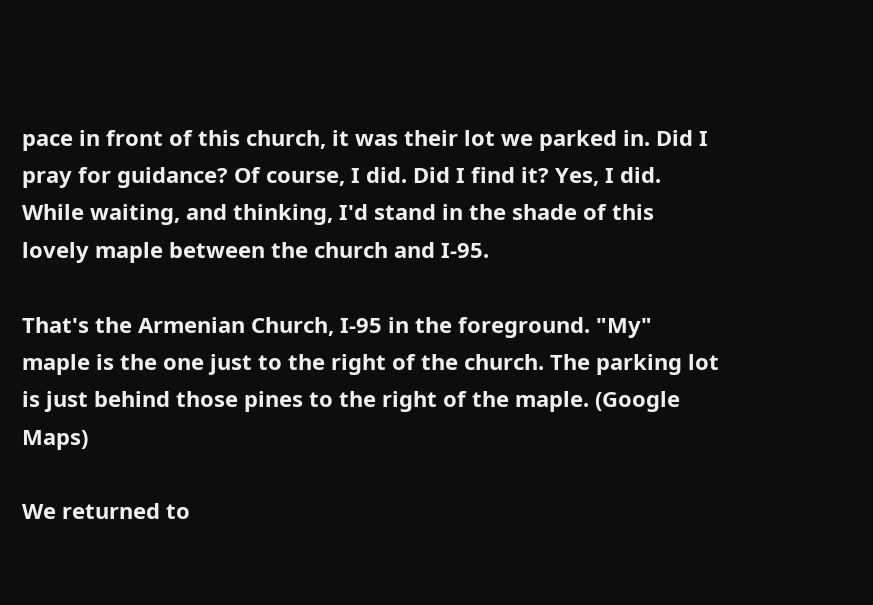pace in front of this church, it was their lot we parked in. Did I pray for guidance? Of course, I did. Did I find it? Yes, I did.
While waiting, and thinking, I'd stand in the shade of this lovely maple between the church and I-95.

That's the Armenian Church, I-95 in the foreground. "My" maple is the one just to the right of the church. The parking lot is just behind those pines to the right of the maple. (Google Maps)

We returned to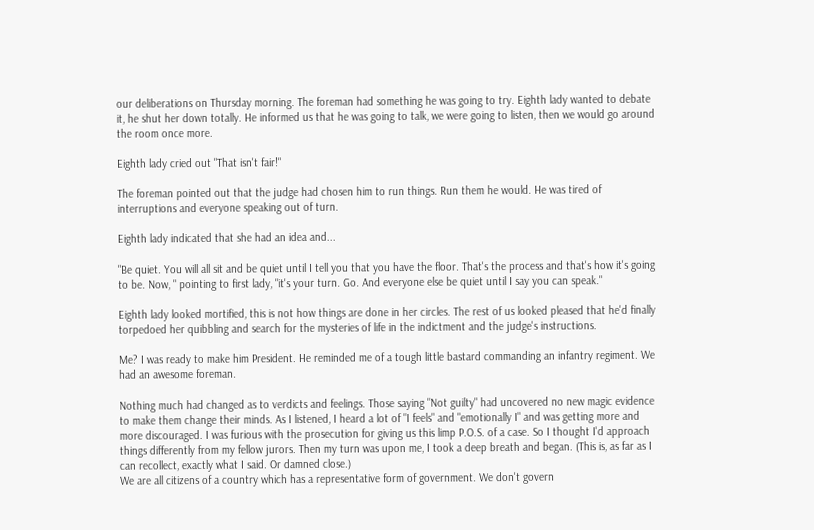our deliberations on Thursday morning. The foreman had something he was going to try. Eighth lady wanted to debate it, he shut her down totally. He informed us that he was going to talk, we were going to listen, then we would go around the room once more.

Eighth lady cried out "That isn't fair!"

The foreman pointed out that the judge had chosen him to run things. Run them he would. He was tired of interruptions and everyone speaking out of turn.

Eighth lady indicated that she had an idea and...

"Be quiet. You will all sit and be quiet until I tell you that you have the floor. That's the process and that's how it's going to be. Now, " pointing to first lady, "it's your turn. Go. And everyone else be quiet until I say you can speak."

Eighth lady looked mortified, this is not how things are done in her circles. The rest of us looked pleased that he'd finally torpedoed her quibbling and search for the mysteries of life in the indictment and the judge's instructions.

Me? I was ready to make him President. He reminded me of a tough little bastard commanding an infantry regiment. We had an awesome foreman.

Nothing much had changed as to verdicts and feelings. Those saying "Not guilty" had uncovered no new magic evidence to make them change their minds. As I listened, I heard a lot of "I feels" and "emotionally I" and was getting more and more discouraged. I was furious with the prosecution for giving us this limp P.O.S. of a case. So I thought I'd approach things differently from my fellow jurors. Then my turn was upon me, I took a deep breath and began. (This is, as far as I can recollect, exactly what I said. Or damned close.)
We are all citizens of a country which has a representative form of government. We don't govern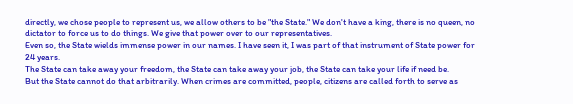directly, we chose people to represent us, we allow others to be "the State." We don't have a king, there is no queen, no dictator to force us to do things. We give that power over to our representatives.
Even so, the State wields immense power in our names. I have seen it, I was part of that instrument of State power for 24 years.
The State can take away your freedom, the State can take away your job, the State can take your life if need be.
But the State cannot do that arbitrarily. When crimes are committed, people, citizens are called forth to serve as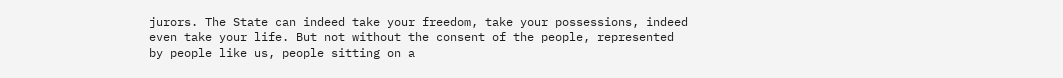jurors. The State can indeed take your freedom, take your possessions, indeed even take your life. But not without the consent of the people, represented by people like us, people sitting on a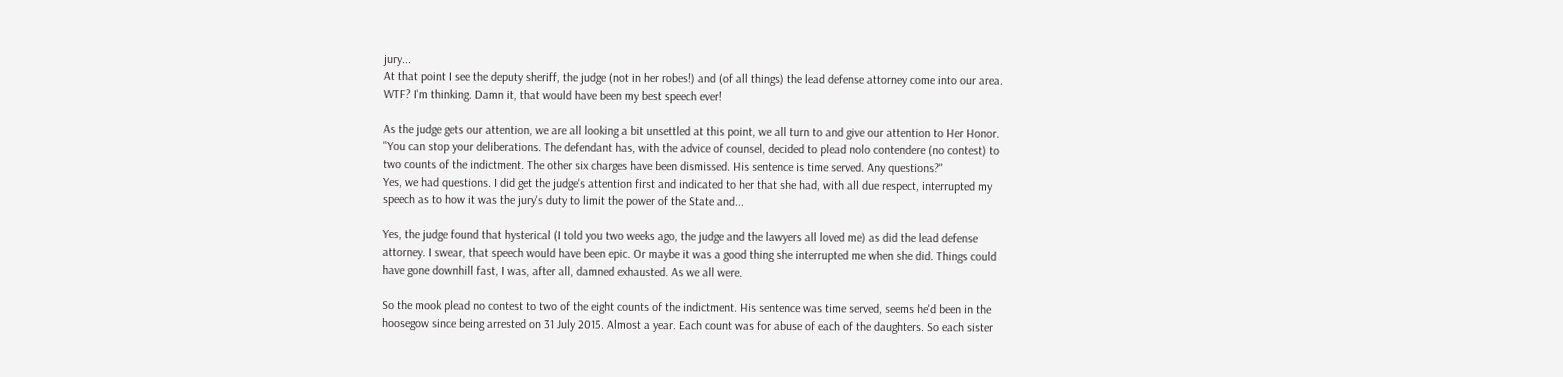jury...
At that point I see the deputy sheriff, the judge (not in her robes!) and (of all things) the lead defense attorney come into our area. WTF? I'm thinking. Damn it, that would have been my best speech ever!

As the judge gets our attention, we are all looking a bit unsettled at this point, we all turn to and give our attention to Her Honor.
"You can stop your deliberations. The defendant has, with the advice of counsel, decided to plead nolo contendere (no contest) to two counts of the indictment. The other six charges have been dismissed. His sentence is time served. Any questions?"
Yes, we had questions. I did get the judge's attention first and indicated to her that she had, with all due respect, interrupted my speech as to how it was the jury's duty to limit the power of the State and...

Yes, the judge found that hysterical (I told you two weeks ago, the judge and the lawyers all loved me) as did the lead defense attorney. I swear, that speech would have been epic. Or maybe it was a good thing she interrupted me when she did. Things could have gone downhill fast, I was, after all, damned exhausted. As we all were.

So the mook plead no contest to two of the eight counts of the indictment. His sentence was time served, seems he'd been in the hoosegow since being arrested on 31 July 2015. Almost a year. Each count was for abuse of each of the daughters. So each sister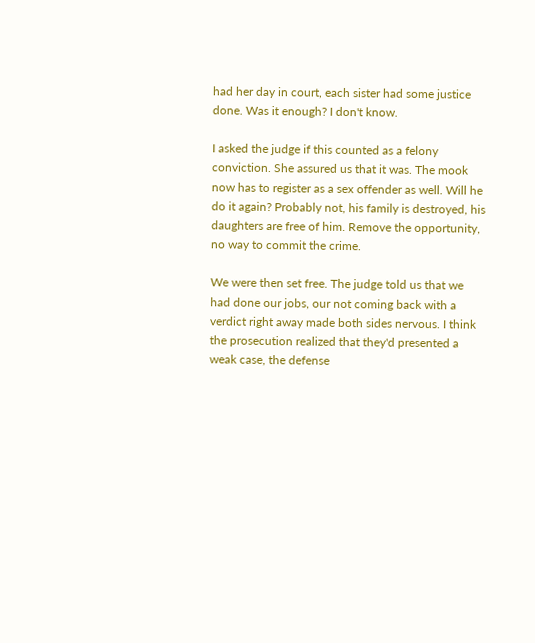had her day in court, each sister had some justice done. Was it enough? I don't know.

I asked the judge if this counted as a felony conviction. She assured us that it was. The mook now has to register as a sex offender as well. Will he do it again? Probably not, his family is destroyed, his daughters are free of him. Remove the opportunity, no way to commit the crime.

We were then set free. The judge told us that we had done our jobs, our not coming back with a verdict right away made both sides nervous. I think the prosecution realized that they'd presented a weak case, the defense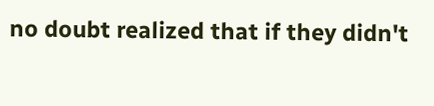no doubt realized that if they didn't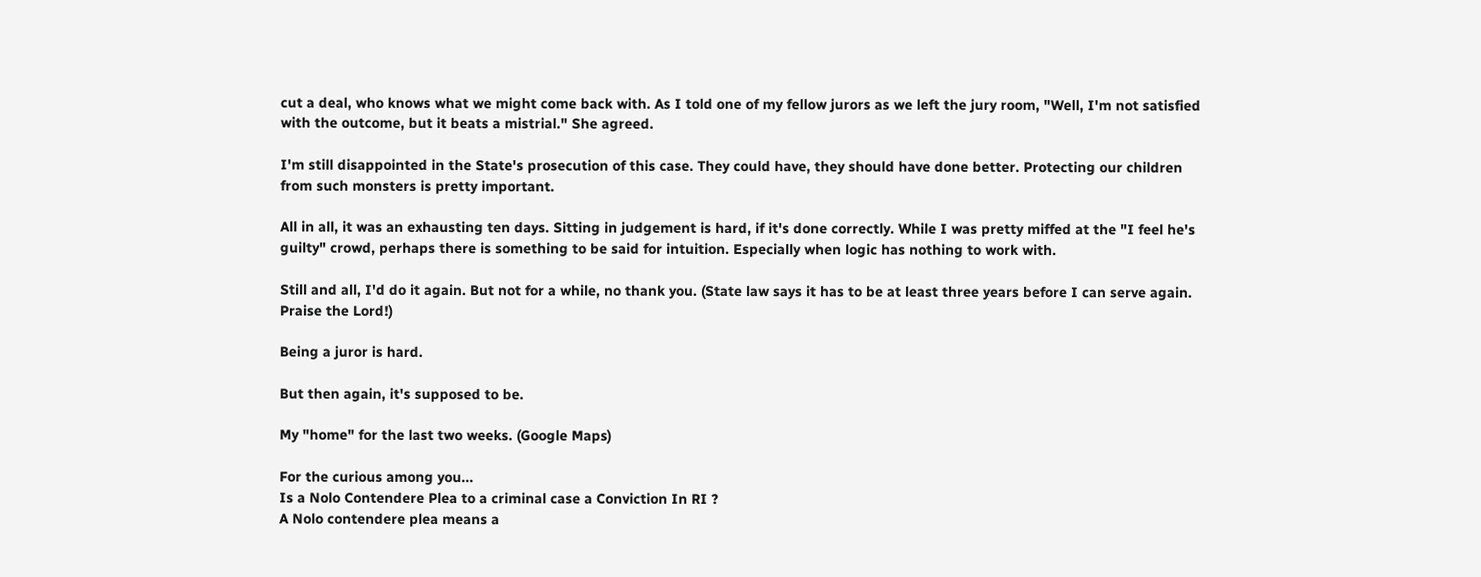cut a deal, who knows what we might come back with. As I told one of my fellow jurors as we left the jury room, "Well, I'm not satisfied with the outcome, but it beats a mistrial." She agreed.

I'm still disappointed in the State's prosecution of this case. They could have, they should have done better. Protecting our children from such monsters is pretty important.

All in all, it was an exhausting ten days. Sitting in judgement is hard, if it's done correctly. While I was pretty miffed at the "I feel he's guilty" crowd, perhaps there is something to be said for intuition. Especially when logic has nothing to work with.

Still and all, I'd do it again. But not for a while, no thank you. (State law says it has to be at least three years before I can serve again. Praise the Lord!)

Being a juror is hard.

But then again, it's supposed to be.

My "home" for the last two weeks. (Google Maps)

For the curious among you...
Is a Nolo Contendere Plea to a criminal case a Conviction In RI ?
A Nolo contendere plea means a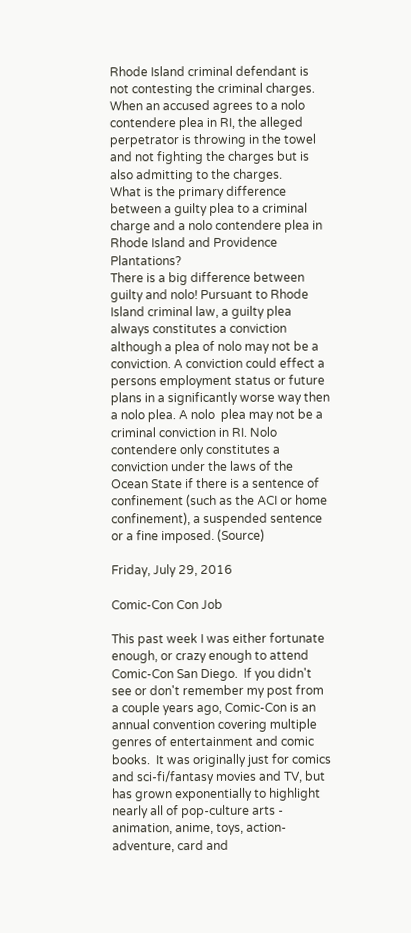Rhode Island criminal defendant is not contesting the criminal charges. When an accused agrees to a nolo contendere plea in RI, the alleged perpetrator is throwing in the towel and not fighting the charges but is also admitting to the charges.
What is the primary difference between a guilty plea to a criminal charge and a nolo contendere plea in Rhode Island and Providence Plantations?
There is a big difference between guilty and nolo! Pursuant to Rhode Island criminal law, a guilty plea always constitutes a conviction although a plea of nolo may not be a conviction. A conviction could effect a persons employment status or future plans in a significantly worse way then a nolo plea. A nolo  plea may not be a criminal conviction in RI. Nolo contendere only constitutes a conviction under the laws of the Ocean State if there is a sentence of confinement (such as the ACI or home confinement), a suspended sentence or a fine imposed. (Source)

Friday, July 29, 2016

Comic-Con Con Job

This past week I was either fortunate enough, or crazy enough to attend Comic-Con San Diego.  If you didn't see or don't remember my post from a couple years ago, Comic-Con is an annual convention covering multiple genres of entertainment and comic books.  It was originally just for comics and sci-fi/fantasy movies and TV, but has grown exponentially to highlight nearly all of pop-culture arts - animation, anime, toys, action-adventure, card and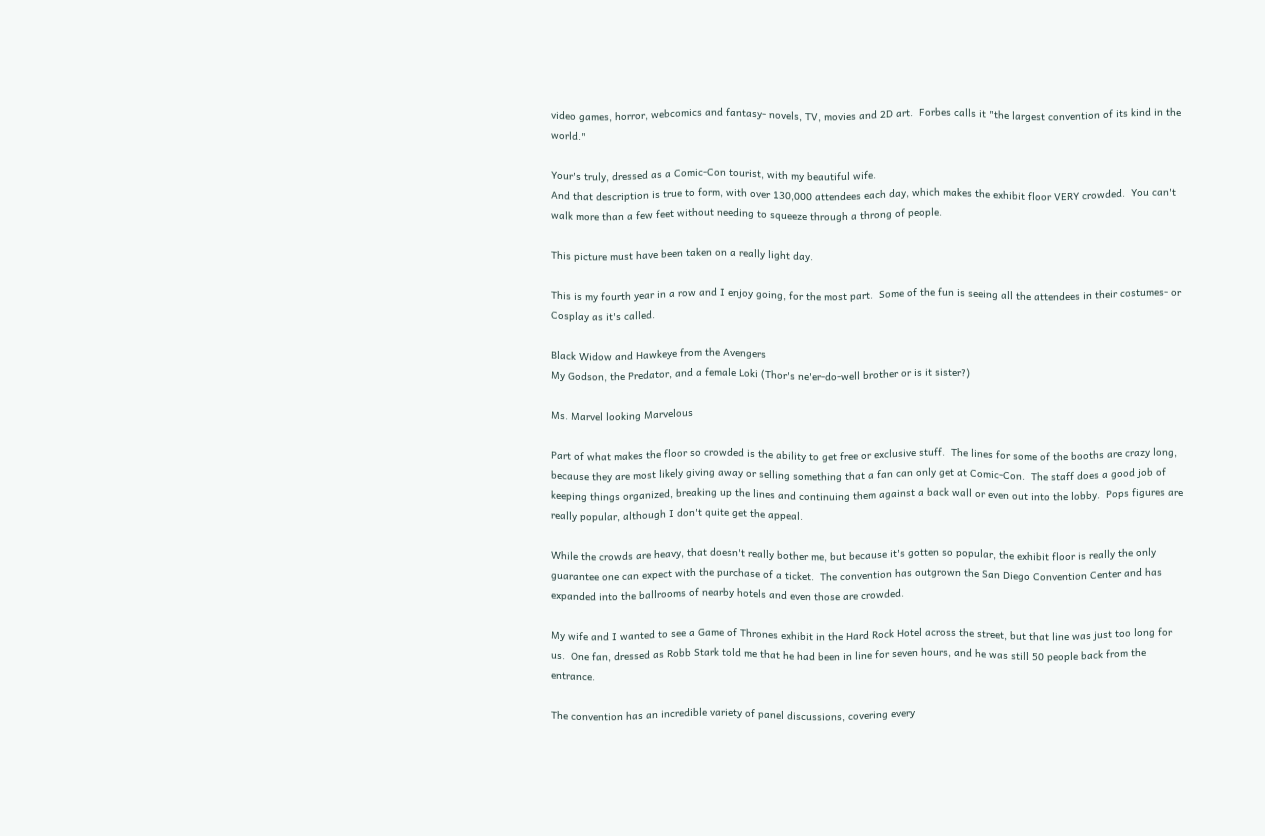video games, horror, webcomics and fantasy- novels, TV, movies and 2D art.  Forbes calls it "the largest convention of its kind in the world."

Your's truly, dressed as a Comic-Con tourist, with my beautiful wife.
And that description is true to form, with over 130,000 attendees each day, which makes the exhibit floor VERY crowded.  You can't walk more than a few feet without needing to squeeze through a throng of people.

This picture must have been taken on a really light day.

This is my fourth year in a row and I enjoy going, for the most part.  Some of the fun is seeing all the attendees in their costumes- or Cosplay as it's called.

Black Widow and Hawkeye from the Avengers
My Godson, the Predator, and a female Loki (Thor's ne'er-do-well brother or is it sister?)

Ms. Marvel looking Marvelous

Part of what makes the floor so crowded is the ability to get free or exclusive stuff.  The lines for some of the booths are crazy long, because they are most likely giving away or selling something that a fan can only get at Comic-Con.  The staff does a good job of keeping things organized, breaking up the lines and continuing them against a back wall or even out into the lobby.  Pops figures are really popular, although I don't quite get the appeal.

While the crowds are heavy, that doesn't really bother me, but because it's gotten so popular, the exhibit floor is really the only guarantee one can expect with the purchase of a ticket.  The convention has outgrown the San Diego Convention Center and has expanded into the ballrooms of nearby hotels and even those are crowded.

My wife and I wanted to see a Game of Thrones exhibit in the Hard Rock Hotel across the street, but that line was just too long for us.  One fan, dressed as Robb Stark told me that he had been in line for seven hours, and he was still 50 people back from the entrance.

The convention has an incredible variety of panel discussions, covering every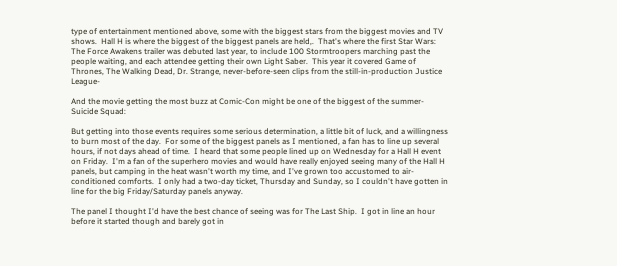type of entertainment mentioned above, some with the biggest stars from the biggest movies and TV shows.  Hall H is where the biggest of the biggest panels are held,.  That's where the first Star Wars: The Force Awakens trailer was debuted last year, to include 100 Stormtroopers marching past the people waiting, and each attendee getting their own Light Saber.  This year it covered Game of Thrones, The Walking Dead, Dr. Strange, never-before-seen clips from the still-in-production Justice League-

And the movie getting the most buzz at Comic-Con might be one of the biggest of the summer- Suicide Squad:

But getting into those events requires some serious determination, a little bit of luck, and a willingness to burn most of the day.  For some of the biggest panels as I mentioned, a fan has to line up several hours, if not days ahead of time.  I heard that some people lined up on Wednesday for a Hall H event on Friday.  I'm a fan of the superhero movies and would have really enjoyed seeing many of the Hall H panels, but camping in the heat wasn't worth my time, and I've grown too accustomed to air-conditioned comforts.  I only had a two-day ticket, Thursday and Sunday, so I couldn't have gotten in line for the big Friday/Saturday panels anyway.

The panel I thought I'd have the best chance of seeing was for The Last Ship.  I got in line an hour before it started though and barely got in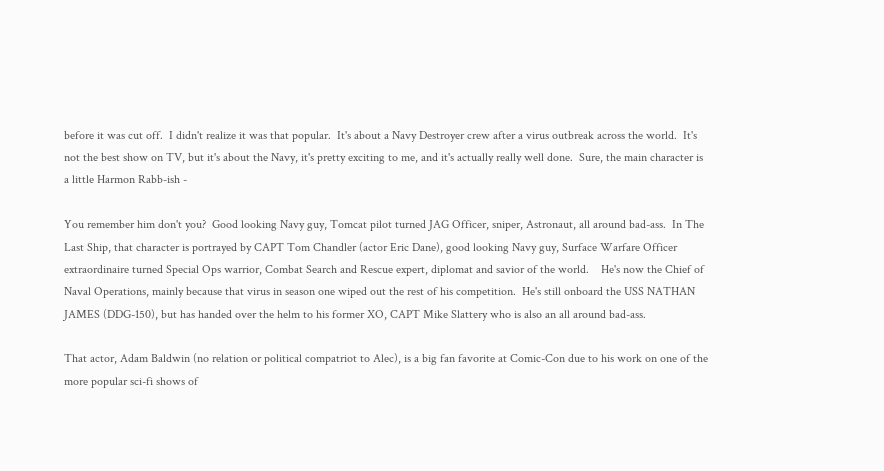before it was cut off.  I didn't realize it was that popular.  It's about a Navy Destroyer crew after a virus outbreak across the world.  It's not the best show on TV, but it's about the Navy, it's pretty exciting to me, and it's actually really well done.  Sure, the main character is a little Harmon Rabb-ish -

You remember him don't you?  Good looking Navy guy, Tomcat pilot turned JAG Officer, sniper, Astronaut, all around bad-ass.  In The Last Ship, that character is portrayed by CAPT Tom Chandler (actor Eric Dane), good looking Navy guy, Surface Warfare Officer extraordinaire turned Special Ops warrior, Combat Search and Rescue expert, diplomat and savior of the world.    He's now the Chief of Naval Operations, mainly because that virus in season one wiped out the rest of his competition.  He's still onboard the USS NATHAN JAMES (DDG-150), but has handed over the helm to his former XO, CAPT Mike Slattery who is also an all around bad-ass.

That actor, Adam Baldwin (no relation or political compatriot to Alec), is a big fan favorite at Comic-Con due to his work on one of the more popular sci-fi shows of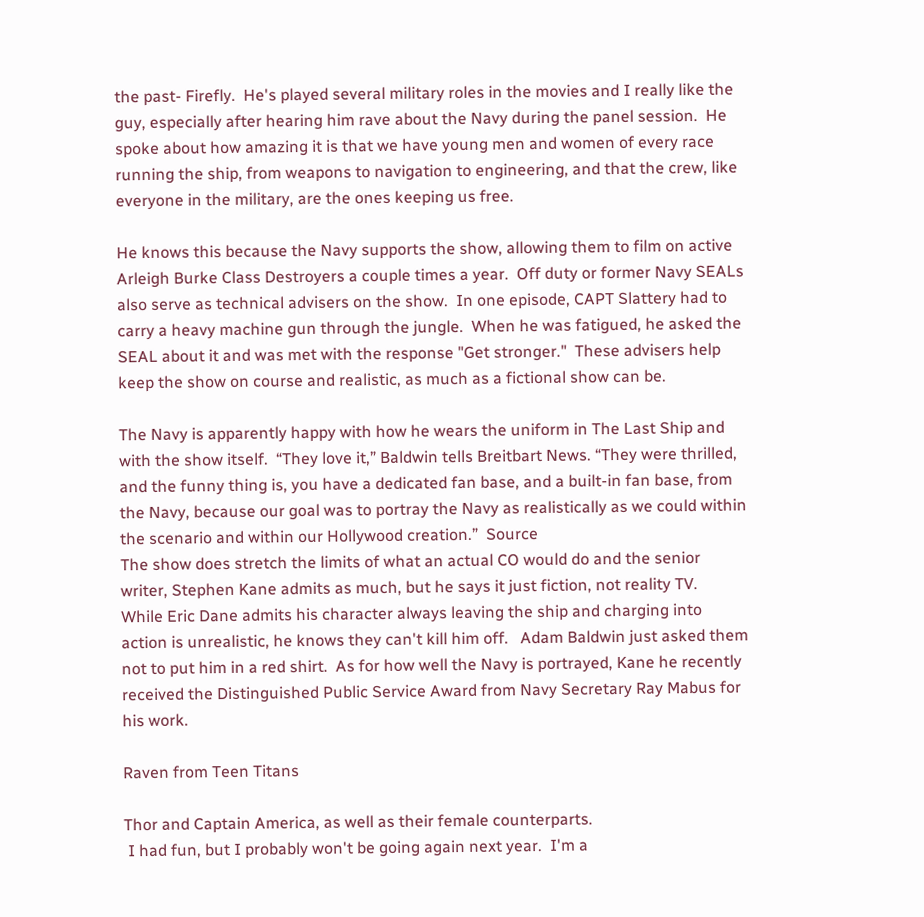the past- Firefly.  He's played several military roles in the movies and I really like the guy, especially after hearing him rave about the Navy during the panel session.  He spoke about how amazing it is that we have young men and women of every race running the ship, from weapons to navigation to engineering, and that the crew, like everyone in the military, are the ones keeping us free.

He knows this because the Navy supports the show, allowing them to film on active Arleigh Burke Class Destroyers a couple times a year.  Off duty or former Navy SEALs also serve as technical advisers on the show.  In one episode, CAPT Slattery had to carry a heavy machine gun through the jungle.  When he was fatigued, he asked the SEAL about it and was met with the response "Get stronger."  These advisers help keep the show on course and realistic, as much as a fictional show can be.

The Navy is apparently happy with how he wears the uniform in The Last Ship and with the show itself.  “They love it,” Baldwin tells Breitbart News. “They were thrilled, and the funny thing is, you have a dedicated fan base, and a built-in fan base, from the Navy, because our goal was to portray the Navy as realistically as we could within the scenario and within our Hollywood creation.”  Source
The show does stretch the limits of what an actual CO would do and the senior writer, Stephen Kane admits as much, but he says it just fiction, not reality TV.   While Eric Dane admits his character always leaving the ship and charging into action is unrealistic, he knows they can't kill him off.   Adam Baldwin just asked them not to put him in a red shirt.  As for how well the Navy is portrayed, Kane he recently received the Distinguished Public Service Award from Navy Secretary Ray Mabus for his work.

Raven from Teen Titans

Thor and Captain America, as well as their female counterparts.
 I had fun, but I probably won't be going again next year.  I'm a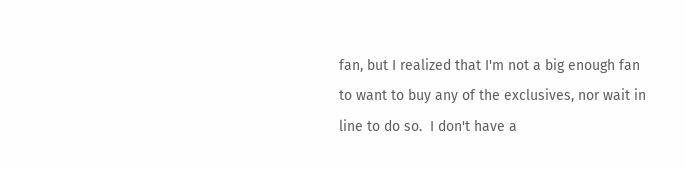fan, but I realized that I'm not a big enough fan to want to buy any of the exclusives, nor wait in line to do so.  I don't have a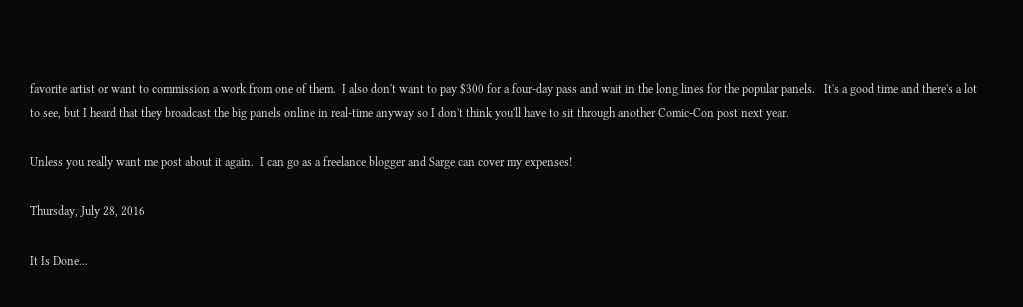favorite artist or want to commission a work from one of them.  I also don't want to pay $300 for a four-day pass and wait in the long lines for the popular panels.   It's a good time and there's a lot to see, but I heard that they broadcast the big panels online in real-time anyway so I don't think you'll have to sit through another Comic-Con post next year.

Unless you really want me post about it again.  I can go as a freelance blogger and Sarge can cover my expenses!

Thursday, July 28, 2016

It Is Done...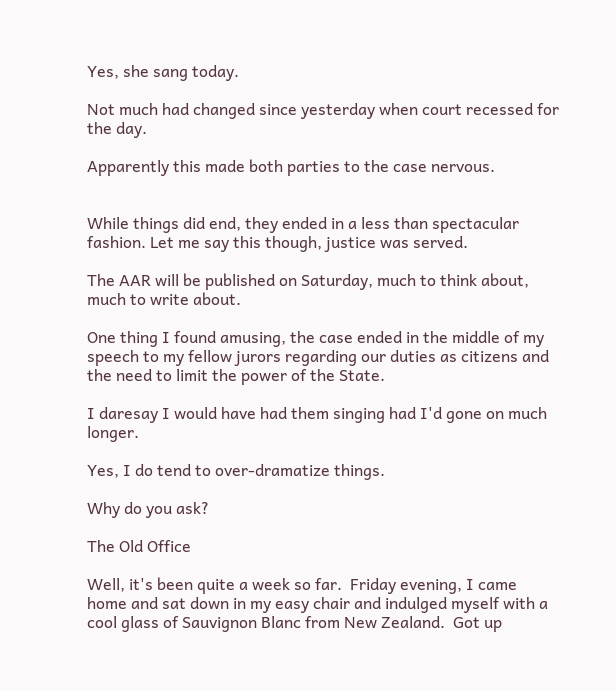Yes, she sang today.

Not much had changed since yesterday when court recessed for the day.

Apparently this made both parties to the case nervous.


While things did end, they ended in a less than spectacular fashion. Let me say this though, justice was served.

The AAR will be published on Saturday, much to think about, much to write about.

One thing I found amusing, the case ended in the middle of my speech to my fellow jurors regarding our duties as citizens and the need to limit the power of the State.

I daresay I would have had them singing had I'd gone on much longer.

Yes, I do tend to over-dramatize things.

Why do you ask?

The Old Office

Well, it's been quite a week so far.  Friday evening, I came home and sat down in my easy chair and indulged myself with a cool glass of Sauvignon Blanc from New Zealand.  Got up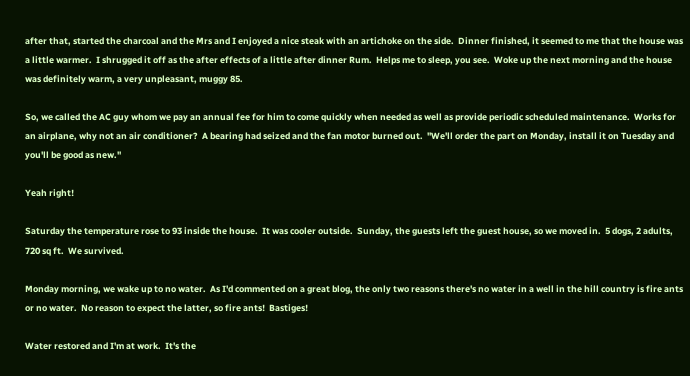after that, started the charcoal and the Mrs and I enjoyed a nice steak with an artichoke on the side.  Dinner finished, it seemed to me that the house was a little warmer.  I shrugged it off as the after effects of a little after dinner Rum.  Helps me to sleep, you see.  Woke up the next morning and the house was definitely warm, a very unpleasant, muggy 85.

So, we called the AC guy whom we pay an annual fee for him to come quickly when needed as well as provide periodic scheduled maintenance.  Works for an airplane, why not an air conditioner?  A bearing had seized and the fan motor burned out.  "We'll order the part on Monday, install it on Tuesday and you'll be good as new."

Yeah right!

Saturday the temperature rose to 93 inside the house.  It was cooler outside.  Sunday, the guests left the guest house, so we moved in.  5 dogs, 2 adults, 720 sq ft.  We survived.

Monday morning, we wake up to no water.  As I'd commented on a great blog, the only two reasons there's no water in a well in the hill country is fire ants or no water.  No reason to expect the latter, so fire ants!  Bastiges!

Water restored and I'm at work.  It's the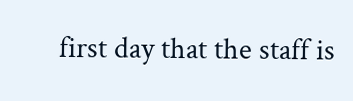first day that the staff is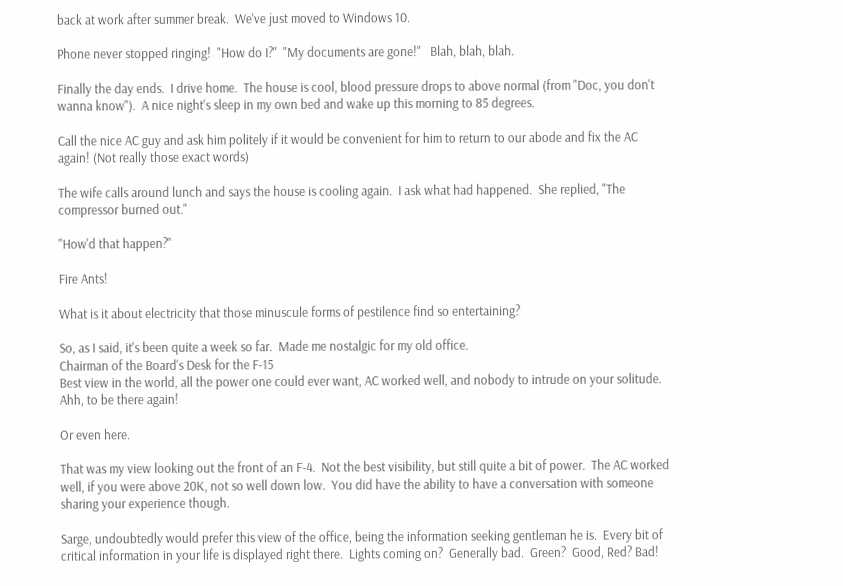back at work after summer break.  We've just moved to Windows 10.

Phone never stopped ringing!  "How do I?"  "My documents are gone!"   Blah, blah, blah.

Finally the day ends.  I drive home.  The house is cool, blood pressure drops to above normal (from "Doc, you don't wanna know").  A nice night's sleep in my own bed and wake up this morning to 85 degrees.

Call the nice AC guy and ask him politely if it would be convenient for him to return to our abode and fix the AC again! (Not really those exact words)

The wife calls around lunch and says the house is cooling again.  I ask what had happened.  She replied, "The compressor burned out."

"How'd that happen?"

Fire Ants!

What is it about electricity that those minuscule forms of pestilence find so entertaining?

So, as I said, it's been quite a week so far.  Made me nostalgic for my old office.
Chairman of the Board's Desk for the F-15
Best view in the world, all the power one could ever want, AC worked well, and nobody to intrude on your solitude.  Ahh, to be there again!

Or even here.

That was my view looking out the front of an F-4.  Not the best visibility, but still quite a bit of power.  The AC worked well, if you were above 20K, not so well down low.  You did have the ability to have a conversation with someone sharing your experience though.

Sarge, undoubtedly would prefer this view of the office, being the information seeking gentleman he is.  Every bit of critical information in your life is displayed right there.  Lights coming on?  Generally bad.  Green?  Good, Red? Bad!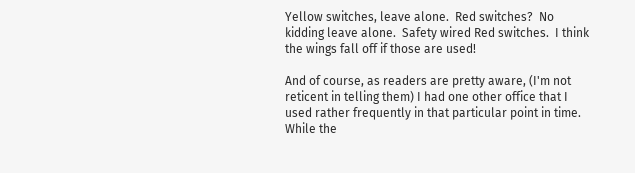Yellow switches, leave alone.  Red switches?  No kidding leave alone.  Safety wired Red switches.  I think the wings fall off if those are used!

And of course, as readers are pretty aware, (I'm not reticent in telling them) I had one other office that I used rather frequently in that particular point in time.  While the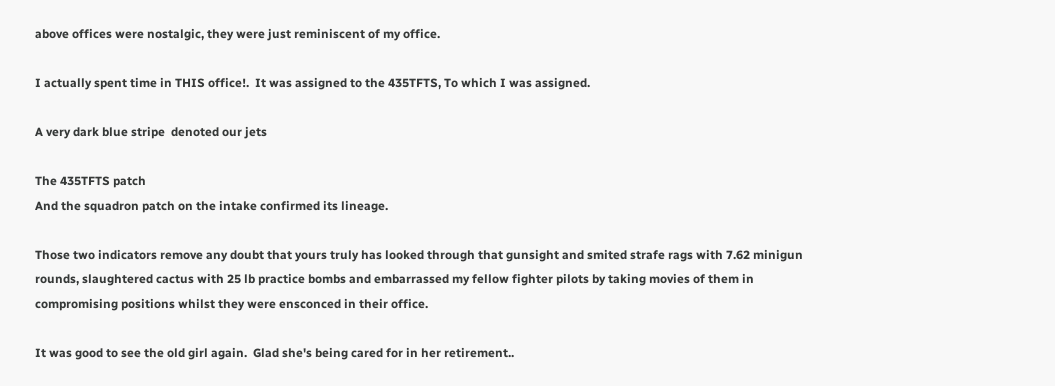above offices were nostalgic, they were just reminiscent of my office.

I actually spent time in THIS office!.  It was assigned to the 435TFTS, To which I was assigned.

A very dark blue stripe  denoted our jets

The 435TFTS patch
And the squadron patch on the intake confirmed its lineage.

Those two indicators remove any doubt that yours truly has looked through that gunsight and smited strafe rags with 7.62 minigun rounds, slaughtered cactus with 25 lb practice bombs and embarrassed my fellow fighter pilots by taking movies of them in compromising positions whilst they were ensconced in their office.

It was good to see the old girl again.  Glad she's being cared for in her retirement..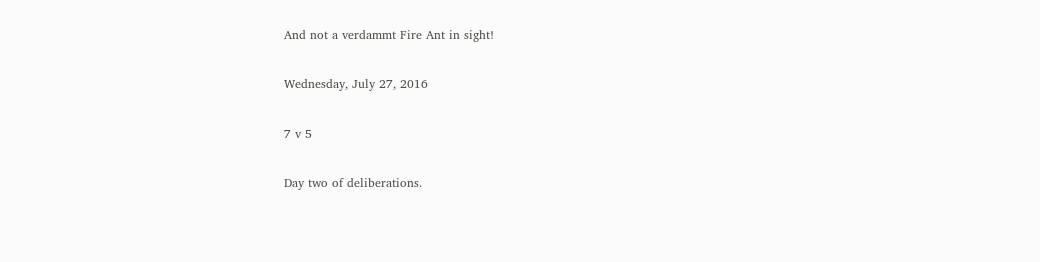And not a verdammt Fire Ant in sight!

Wednesday, July 27, 2016

7 v 5

Day two of deliberations.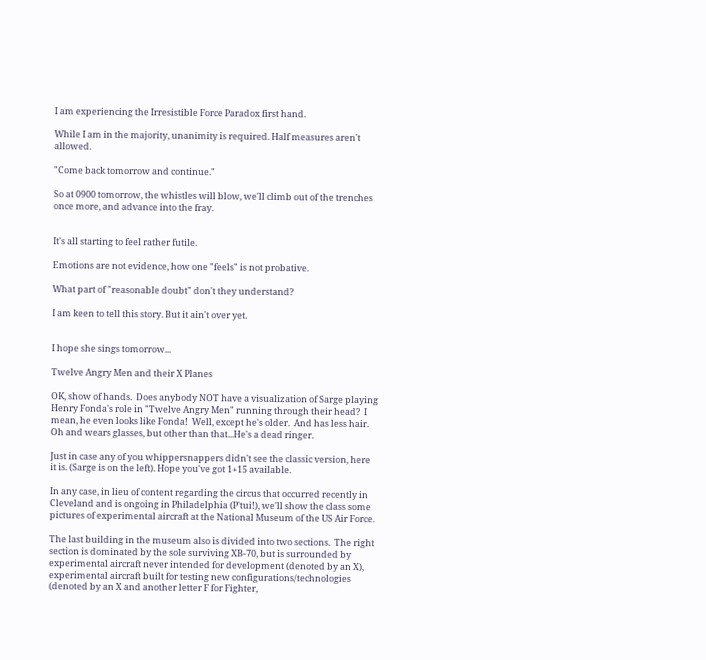I am experiencing the Irresistible Force Paradox first hand.

While I am in the majority, unanimity is required. Half measures aren't allowed.

"Come back tomorrow and continue."

So at 0900 tomorrow, the whistles will blow, we'll climb out of the trenches once more, and advance into the fray.


It's all starting to feel rather futile.

Emotions are not evidence, how one "feels" is not probative.

What part of "reasonable doubt" don't they understand?

I am keen to tell this story. But it ain't over yet.


I hope she sings tomorrow...

Twelve Angry Men and their X Planes

OK, show of hands.  Does anybody NOT have a visualization of Sarge playing Henry Fonda's role in "Twelve Angry Men" running through their head?  I mean, he even looks like Fonda!  Well, except he's older.  And has less hair.  Oh and wears glasses, but other than that...He's a dead ringer.

Just in case any of you whippersnappers didn't see the classic version, here it is. (Sarge is on the left). Hope you've got 1+15 available.

In any case, in lieu of content regarding the circus that occurred recently in Cleveland and is ongoing in Philadelphia (P'tui!), we'll show the class some pictures of experimental aircraft at the National Museum of the US Air Force.

The last building in the museum also is divided into two sections.  The right section is dominated by the sole surviving XB-70, but is surrounded by experimental aircraft never intended for development (denoted by an X), experimental aircraft built for testing new configurations/technologies (denoted by an X and another letter F for Fighter,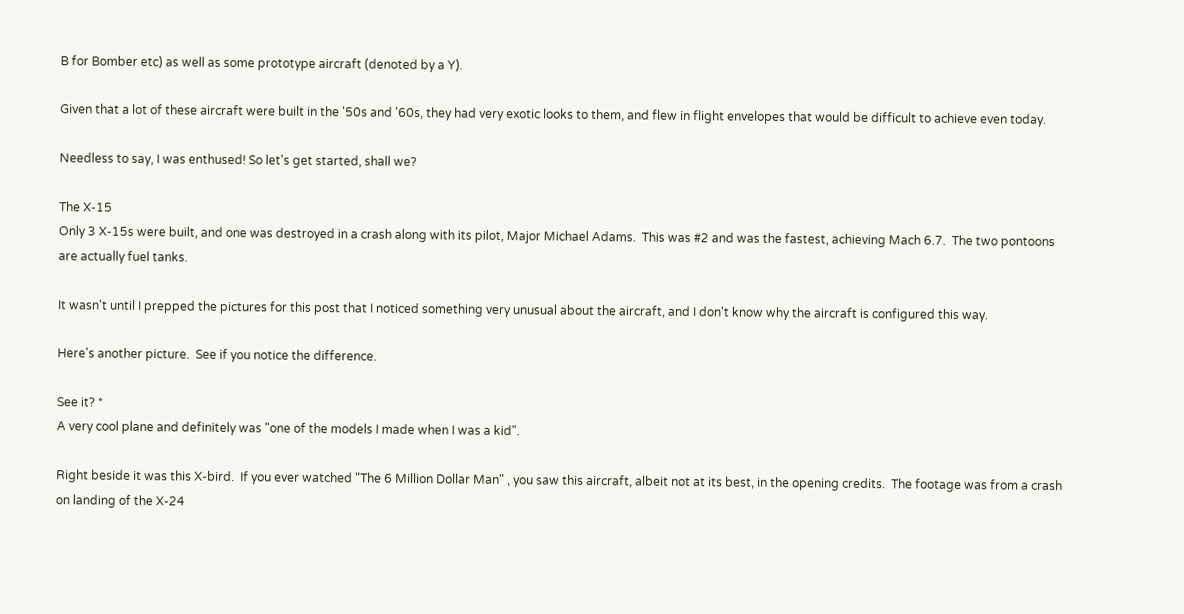B for Bomber etc) as well as some prototype aircraft (denoted by a Y).

Given that a lot of these aircraft were built in the '50s and '60s, they had very exotic looks to them, and flew in flight envelopes that would be difficult to achieve even today.

Needless to say, I was enthused! So let's get started, shall we?

The X-15
Only 3 X-15s were built, and one was destroyed in a crash along with its pilot, Major Michael Adams.  This was #2 and was the fastest, achieving Mach 6.7.  The two pontoons are actually fuel tanks.

It wasn't until I prepped the pictures for this post that I noticed something very unusual about the aircraft, and I don't know why the aircraft is configured this way.

Here's another picture.  See if you notice the difference.

See it? *
A very cool plane and definitely was "one of the models I made when I was a kid".

Right beside it was this X-bird.  If you ever watched "The 6 Million Dollar Man" , you saw this aircraft, albeit not at its best, in the opening credits.  The footage was from a crash on landing of the X-24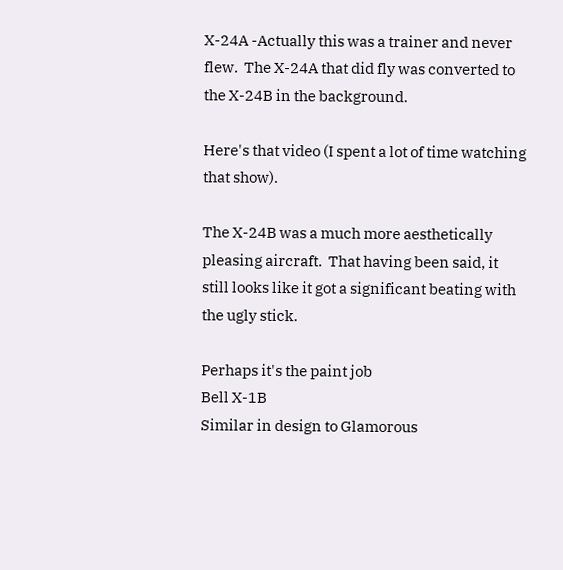X-24A -Actually this was a trainer and never flew.  The X-24A that did fly was converted to the X-24B in the background.

Here's that video (I spent a lot of time watching that show).

The X-24B was a much more aesthetically pleasing aircraft.  That having been said, it still looks like it got a significant beating with the ugly stick.

Perhaps it's the paint job
Bell X-1B
Similar in design to Glamorous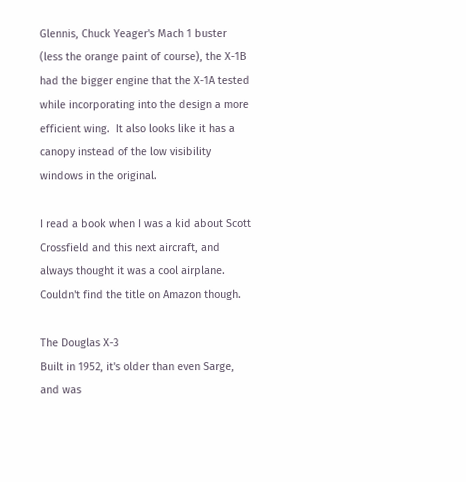Glennis, Chuck Yeager's Mach 1 buster (less the orange paint of course), the X-1B had the bigger engine that the X-1A tested while incorporating into the design a more efficient wing.  It also looks like it has a canopy instead of the low visibility windows in the original.

I read a book when I was a kid about Scott Crossfield and this next aircraft, and always thought it was a cool airplane.  Couldn't find the title on Amazon though.

The Douglas X-3
Built in 1952, it's older than even Sarge, and was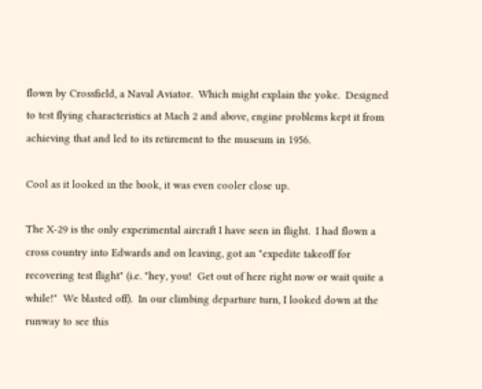flown by Crossfield, a Naval Aviator.  Which might explain the yoke.  Designed to test flying characteristics at Mach 2 and above, engine problems kept it from achieving that and led to its retirement to the museum in 1956.

Cool as it looked in the book, it was even cooler close up.

The X-29 is the only experimental aircraft I have seen in flight.  I had flown a cross country into Edwards and on leaving, got an "expedite takeoff for recovering test flight" (i.e. "hey, you!  Get out of here right now or wait quite a while!"  We blasted off).  In our climbing departure turn, I looked down at the runway to see this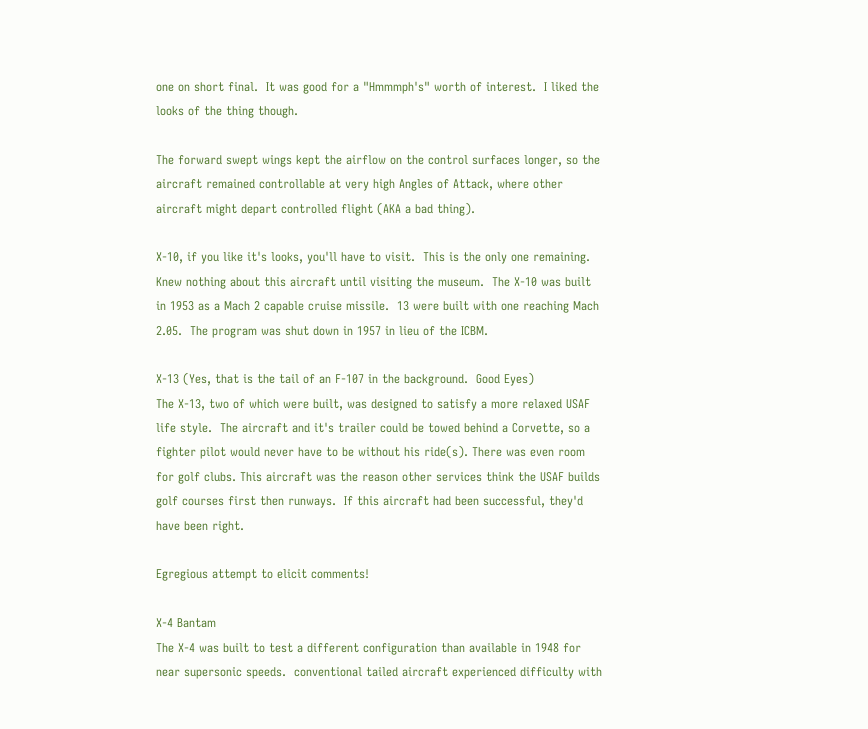one on short final.  It was good for a "Hmmmph's" worth of interest.  I liked the looks of the thing though.

The forward swept wings kept the airflow on the control surfaces longer, so the aircraft remained controllable at very high Angles of Attack, where other aircraft might depart controlled flight (AKA a bad thing).

X-10, if you like it's looks, you'll have to visit.  This is the only one remaining.
Knew nothing about this aircraft until visiting the museum.  The X-10 was built in 1953 as a Mach 2 capable cruise missile.  13 were built with one reaching Mach 2.05.  The program was shut down in 1957 in lieu of the ICBM.

X-13 (Yes, that is the tail of an F-107 in the background.  Good Eyes)
The X-13, two of which were built, was designed to satisfy a more relaxed USAF life style.  The aircraft and it's trailer could be towed behind a Corvette, so a fighter pilot would never have to be without his ride(s). There was even room for golf clubs. This aircraft was the reason other services think the USAF builds golf courses first then runways.  If this aircraft had been successful, they'd have been right.

Egregious attempt to elicit comments!

X-4 Bantam
The X-4 was built to test a different configuration than available in 1948 for near supersonic speeds.  conventional tailed aircraft experienced difficulty with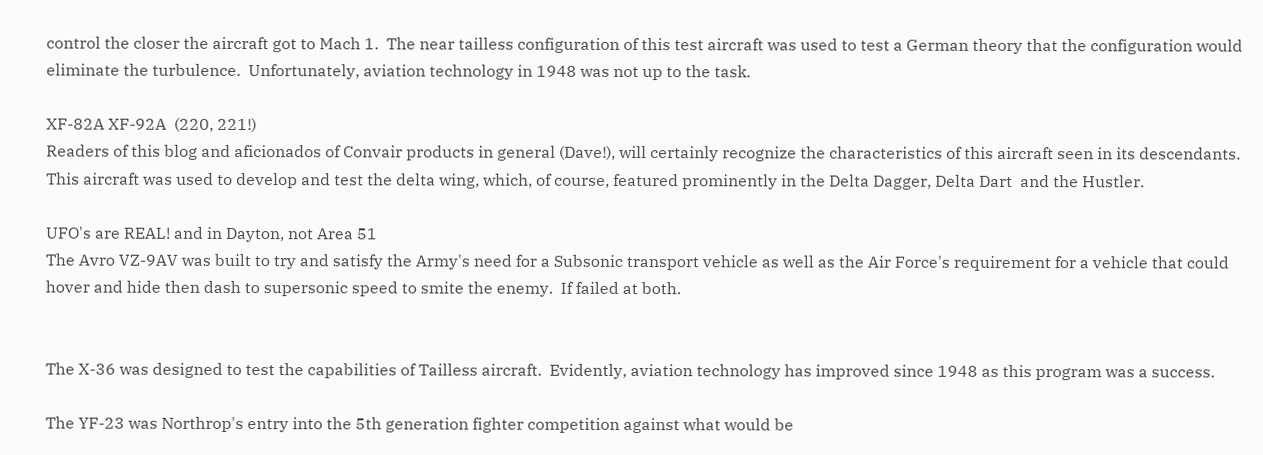control the closer the aircraft got to Mach 1.  The near tailless configuration of this test aircraft was used to test a German theory that the configuration would eliminate the turbulence.  Unfortunately, aviation technology in 1948 was not up to the task.

XF-82A XF-92A  (220, 221!)
Readers of this blog and aficionados of Convair products in general (Dave!), will certainly recognize the characteristics of this aircraft seen in its descendants.  This aircraft was used to develop and test the delta wing, which, of course, featured prominently in the Delta Dagger, Delta Dart  and the Hustler.

UFO's are REAL! and in Dayton, not Area 51
The Avro VZ-9AV was built to try and satisfy the Army's need for a Subsonic transport vehicle as well as the Air Force's requirement for a vehicle that could hover and hide then dash to supersonic speed to smite the enemy.  If failed at both.


The X-36 was designed to test the capabilities of Tailless aircraft.  Evidently, aviation technology has improved since 1948 as this program was a success.

The YF-23 was Northrop's entry into the 5th generation fighter competition against what would be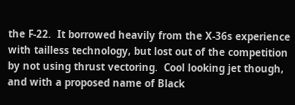the F-22.  It borrowed heavily from the X-36s experience with tailless technology, but lost out of the competition by not using thrust vectoring.  Cool looking jet though, and with a proposed name of Black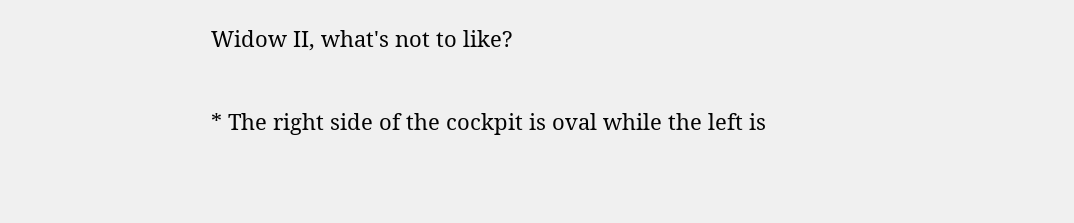Widow II, what's not to like?

* The right side of the cockpit is oval while the left is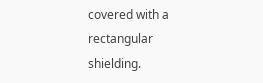covered with a rectangular shielding.